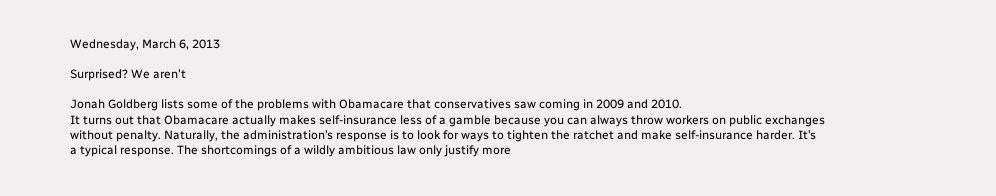Wednesday, March 6, 2013

Surprised? We aren't

Jonah Goldberg lists some of the problems with Obamacare that conservatives saw coming in 2009 and 2010.
It turns out that Obamacare actually makes self-insurance less of a gamble because you can always throw workers on public exchanges without penalty. Naturally, the administration’s response is to look for ways to tighten the ratchet and make self-insurance harder. It’s a typical response. The shortcomings of a wildly ambitious law only justify more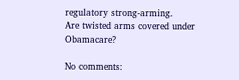regulatory strong-arming.
Are twisted arms covered under Obamacare?

No comments: